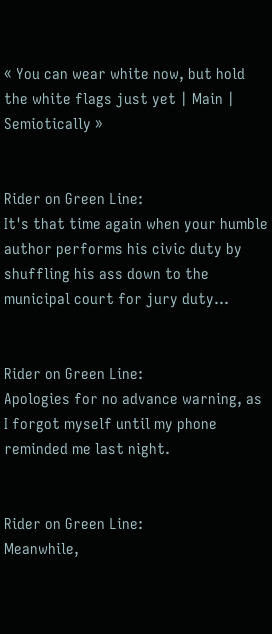« You can wear white now, but hold the white flags just yet | Main | Semiotically »


Rider on Green Line:
It's that time again when your humble author performs his civic duty by shuffling his ass down to the municipal court for jury duty...


Rider on Green Line:
Apologies for no advance warning, as I forgot myself until my phone reminded me last night.


Rider on Green Line:
Meanwhile,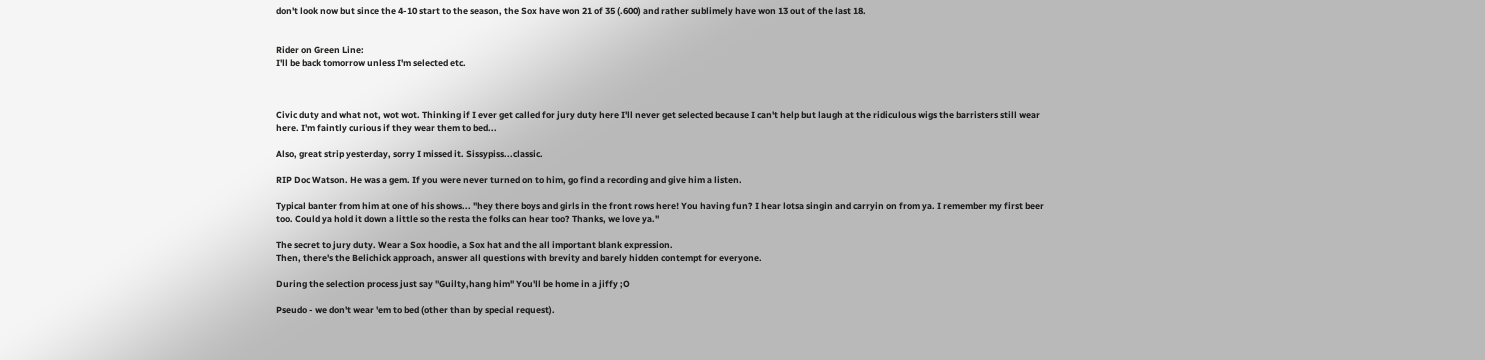don't look now but since the 4-10 start to the season, the Sox have won 21 of 35 (.600) and rather sublimely have won 13 out of the last 18.


Rider on Green Line:
I'll be back tomorrow unless I'm selected etc.



Civic duty and what not, wot wot. Thinking if I ever get called for jury duty here I'll never get selected because I can't help but laugh at the ridiculous wigs the barristers still wear here. I'm faintly curious if they wear them to bed...

Also, great strip yesterday, sorry I missed it. Sissypiss...classic.

RIP Doc Watson. He was a gem. If you were never turned on to him, go find a recording and give him a listen.

Typical banter from him at one of his shows... "hey there boys and girls in the front rows here! You having fun? I hear lotsa singin and carryin on from ya. I remember my first beer too. Could ya hold it down a little so the resta the folks can hear too? Thanks, we love ya."

The secret to jury duty. Wear a Sox hoodie, a Sox hat and the all important blank expression.
Then, there's the Belichick approach, answer all questions with brevity and barely hidden contempt for everyone.

During the selection process just say "Guilty,hang him" You'll be home in a jiffy ;O

Pseudo - we don't wear 'em to bed (other than by special request).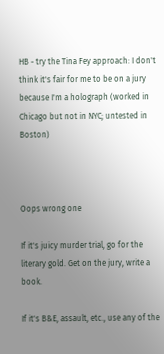HB - try the Tina Fey approach: I don't think it's fair for me to be on a jury because I'm a holograph (worked in Chicago but not in NYC; untested in Boston)



Oops wrong one

If it's juicy murder trial, go for the literary gold. Get on the jury, write a book.

If it's B&E, assault, etc., use any of the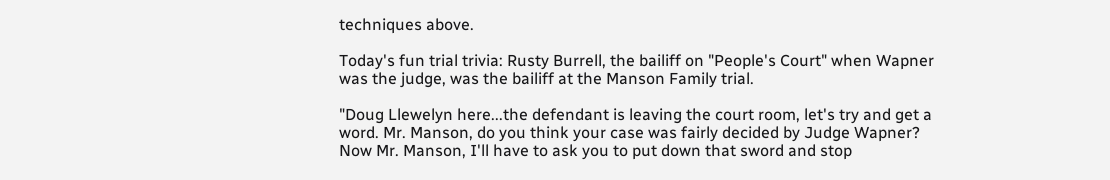techniques above.

Today's fun trial trivia: Rusty Burrell, the bailiff on "People's Court" when Wapner was the judge, was the bailiff at the Manson Family trial.

"Doug Llewelyn here...the defendant is leaving the court room, let's try and get a word. Mr. Manson, do you think your case was fairly decided by Judge Wapner? Now Mr. Manson, I'll have to ask you to put down that sword and stop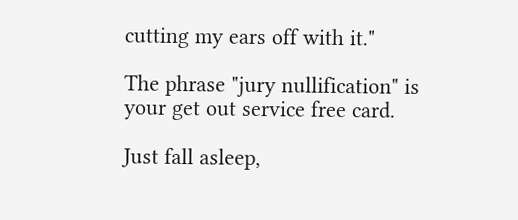cutting my ears off with it."

The phrase "jury nullification" is your get out service free card.

Just fall asleep,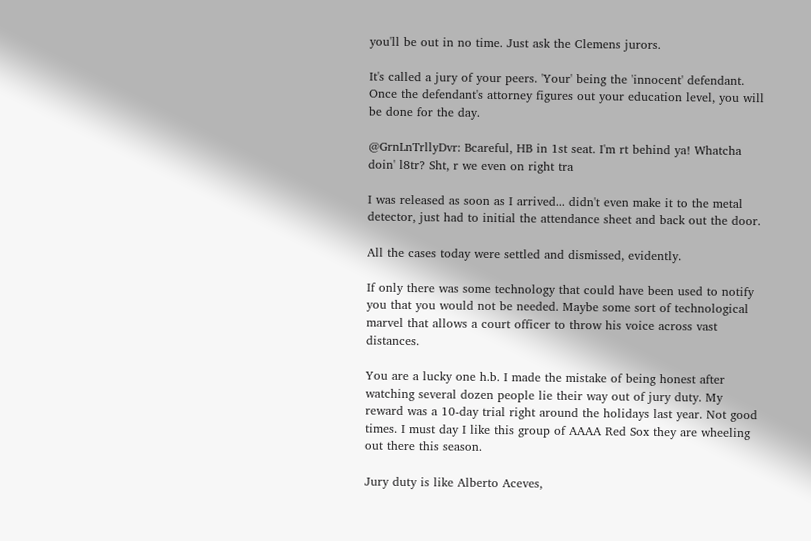you'll be out in no time. Just ask the Clemens jurors.

It's called a jury of your peers. 'Your' being the 'innocent' defendant. Once the defendant's attorney figures out your education level, you will be done for the day.

@GrnLnTrllyDvr: Bcareful, HB in 1st seat. I'm rt behind ya! Whatcha doin' l8tr? Sht, r we even on right tra

I was released as soon as I arrived... didn't even make it to the metal detector, just had to initial the attendance sheet and back out the door.

All the cases today were settled and dismissed, evidently.

If only there was some technology that could have been used to notify you that you would not be needed. Maybe some sort of technological marvel that allows a court officer to throw his voice across vast distances.

You are a lucky one h.b. I made the mistake of being honest after watching several dozen people lie their way out of jury duty. My reward was a 10-day trial right around the holidays last year. Not good times. I must day I like this group of AAAA Red Sox they are wheeling out there this season.

Jury duty is like Alberto Aceves,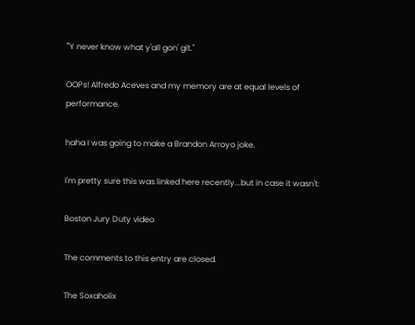"'Y never know what y'all gon' git."

OOPs! Alfredo Aceves and my memory are at equal levels of performance.

haha I was going to make a Brandon Arroyo joke.

I'm pretty sure this was linked here recently...but in case it wasn't:

Boston Jury Duty video

The comments to this entry are closed.

The Soxaholix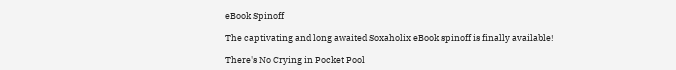eBook Spinoff

The captivating and long awaited Soxaholix eBook spinoff is finally available!

There's No Crying in Pocket Pool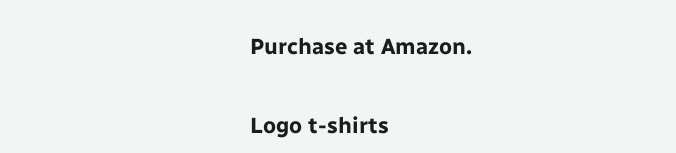Purchase at Amazon.


Logo t-shirts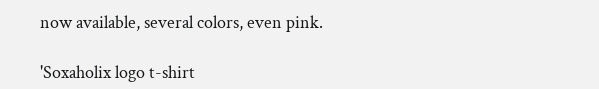now available, several colors, even pink.

'Soxaholix logo t-shirt